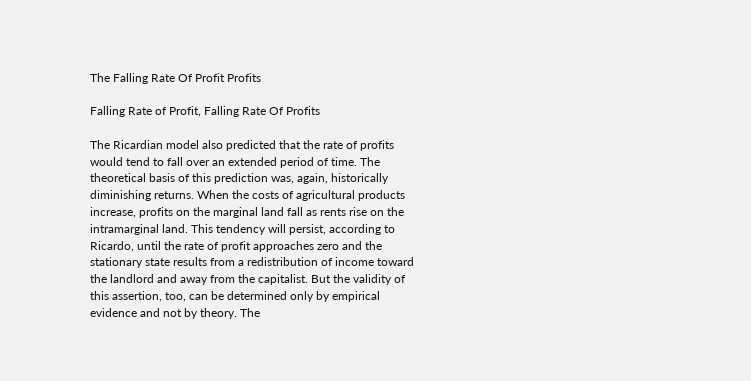The Falling Rate Of Profit Profits

Falling Rate of Profit, Falling Rate Of Profits

The Ricardian model also predicted that the rate of profits would tend to fall over an extended period of time. The theoretical basis of this prediction was, again, historically diminishing returns. When the costs of agricultural products increase, profits on the marginal land fall as rents rise on the intramarginal land. This tendency will persist, according to Ricardo, until the rate of profit approaches zero and the stationary state results from a redistribution of income toward the landlord and away from the capitalist. But the validity of this assertion, too, can be determined only by empirical evidence and not by theory. The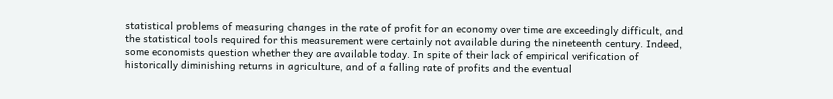statistical problems of measuring changes in the rate of profit for an economy over time are exceedingly difficult, and the statistical tools required for this measurement were certainly not available during the nineteenth century. Indeed, some economists question whether they are available today. In spite of their lack of empirical verification of historically diminishing returns in agriculture, and of a falling rate of profits and the eventual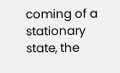coming of a stationary state, the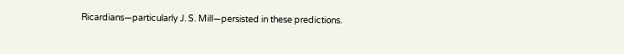Ricardians—particularly J. S. Mill—persisted in these predictions.